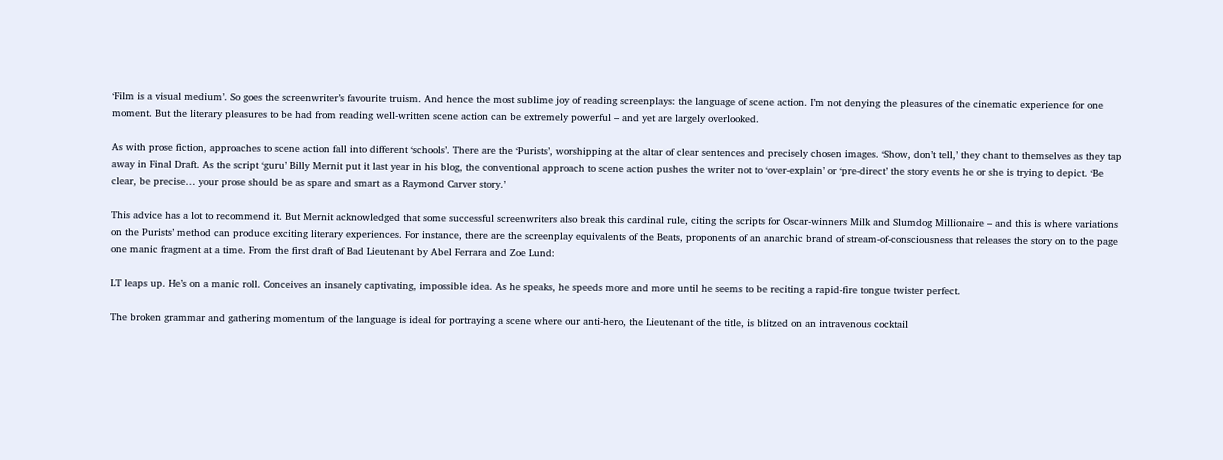‘Film is a visual medium’. So goes the screenwriter’s favourite truism. And hence the most sublime joy of reading screenplays: the language of scene action. I’m not denying the pleasures of the cinematic experience for one moment. But the literary pleasures to be had from reading well-written scene action can be extremely powerful – and yet are largely overlooked.

As with prose fiction, approaches to scene action fall into different ‘schools’. There are the ‘Purists’, worshipping at the altar of clear sentences and precisely chosen images. ‘Show, don’t tell,’ they chant to themselves as they tap away in Final Draft. As the script ‘guru’ Billy Mernit put it last year in his blog, the conventional approach to scene action pushes the writer not to ‘over-explain’ or ‘pre-direct’ the story events he or she is trying to depict. ‘Be clear, be precise… your prose should be as spare and smart as a Raymond Carver story.’

This advice has a lot to recommend it. But Mernit acknowledged that some successful screenwriters also break this cardinal rule, citing the scripts for Oscar-winners Milk and Slumdog Millionaire – and this is where variations on the Purists’ method can produce exciting literary experiences. For instance, there are the screenplay equivalents of the Beats, proponents of an anarchic brand of stream-of-consciousness that releases the story on to the page one manic fragment at a time. From the first draft of Bad Lieutenant by Abel Ferrara and Zoe Lund:

LT leaps up. He’s on a manic roll. Conceives an insanely captivating, impossible idea. As he speaks, he speeds more and more until he seems to be reciting a rapid-fire tongue twister perfect.

The broken grammar and gathering momentum of the language is ideal for portraying a scene where our anti-hero, the Lieutenant of the title, is blitzed on an intravenous cocktail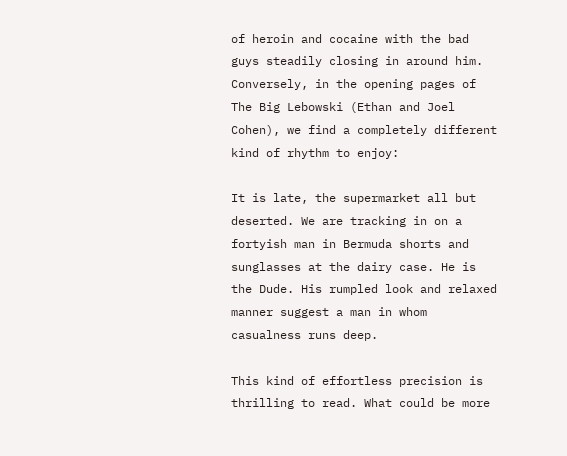of heroin and cocaine with the bad guys steadily closing in around him. Conversely, in the opening pages of The Big Lebowski (Ethan and Joel Cohen), we find a completely different kind of rhythm to enjoy:

It is late, the supermarket all but deserted. We are tracking in on a fortyish man in Bermuda shorts and sunglasses at the dairy case. He is the Dude. His rumpled look and relaxed manner suggest a man in whom casualness runs deep.

This kind of effortless precision is thrilling to read. What could be more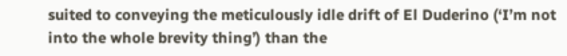suited to conveying the meticulously idle drift of El Duderino (‘I’m not into the whole brevity thing’) than the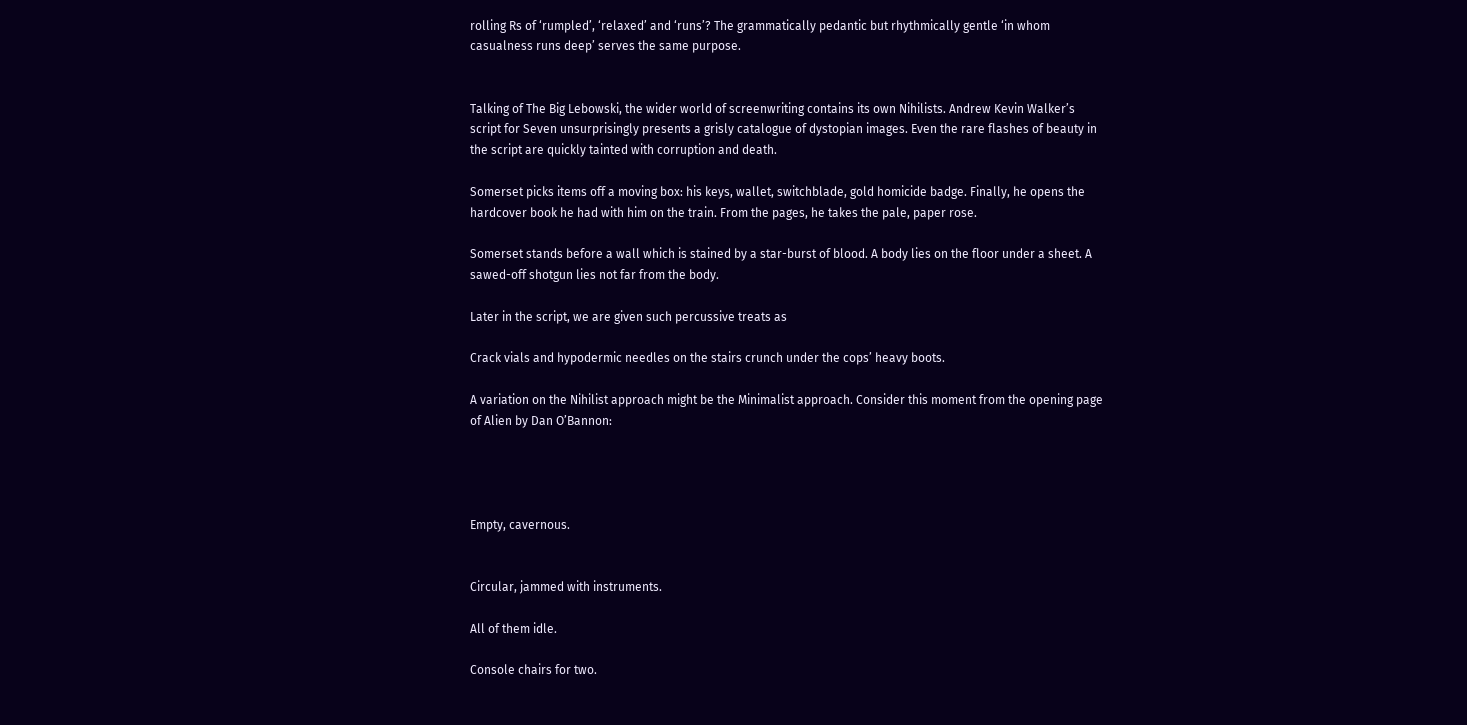rolling Rs of ‘rumpled’, ‘relaxed’ and ‘runs’? The grammatically pedantic but rhythmically gentle ‘in whom casualness runs deep’ serves the same purpose.


Talking of The Big Lebowski, the wider world of screenwriting contains its own Nihilists. Andrew Kevin Walker’s script for Seven unsurprisingly presents a grisly catalogue of dystopian images. Even the rare flashes of beauty in the script are quickly tainted with corruption and death.

Somerset picks items off a moving box: his keys, wallet, switchblade, gold homicide badge. Finally, he opens the hardcover book he had with him on the train. From the pages, he takes the pale, paper rose.

Somerset stands before a wall which is stained by a star-burst of blood. A body lies on the floor under a sheet. A sawed-off shotgun lies not far from the body.

Later in the script, we are given such percussive treats as

Crack vials and hypodermic needles on the stairs crunch under the cops’ heavy boots.

A variation on the Nihilist approach might be the Minimalist approach. Consider this moment from the opening page of Alien by Dan O’Bannon:




Empty, cavernous.


Circular, jammed with instruments.

All of them idle.

Console chairs for two.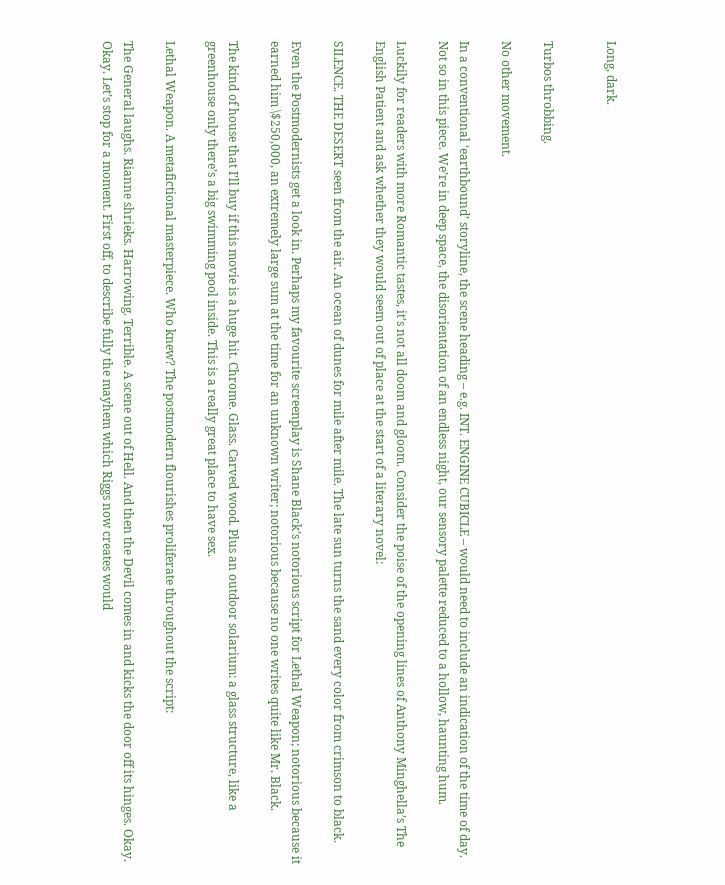Long, dark.


Turbos throbbing.

No other movement.

In a conventional ‘earthbound’ storyline, the scene heading – e.g. INT. ENGINE CUBICLE – would need to include an indication of the time of day. Not so in this piece. We’re in deep space, the disorientation of an endless night, our sensory palette reduced to a hollow, haunting hum.

Luckily for readers with more Romantic tastes, it’s not all doom and gloom. Consider the poise of the opening lines of Anthony Minghella’s The English Patient and ask whether they would seem out of place at the start of a literary novel:

SILENCE. THE DESERT seen from the air. An ocean of dunes for mile after mile. The late sun turns the sand every color from crimson to black.

Even the Postmodernists get a look in. Perhaps my favourite screenplay is Shane Black’s notorious script for Lethal Weapon; notorious because it earned him \$250,000, an extremely large sum at the time for an unknown writer; notorious because no one writes quite like Mr. Black.

The kind of house that I’ll buy if this movie is a huge hit. Chrome. Glass. Carved wood. Plus an outdoor solarium: a glass structure, like a greenhouse only there’s a big swimming pool inside. This is a really great place to have sex.

Lethal Weapon. A metafictional masterpiece. Who knew? The postmodern flourishes proliferate throughout the script:

The General laughs. Rianne shrieks. Harrowing. Terrible. A scene out of Hell. And then the Devil comes in and kicks the door off its hinges. Okay. Okay. Let’s stop for a moment. First off, to describe fully the mayhem which Riggs now creates would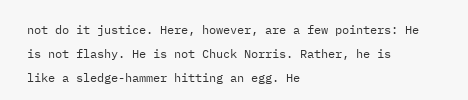not do it justice. Here, however, are a few pointers: He is not flashy. He is not Chuck Norris. Rather, he is like a sledge-hammer hitting an egg. He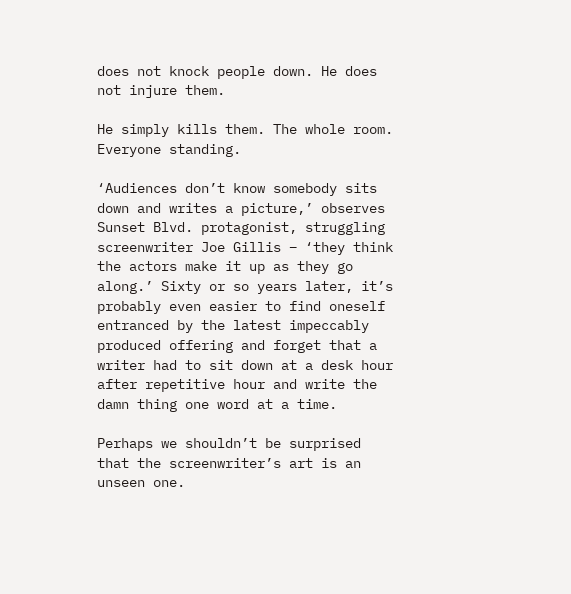does not knock people down. He does not injure them.

He simply kills them. The whole room. Everyone standing.

‘Audiences don’t know somebody sits down and writes a picture,’ observes Sunset Blvd. protagonist, struggling screenwriter Joe Gillis – ‘they think the actors make it up as they go along.’ Sixty or so years later, it’s probably even easier to find oneself entranced by the latest impeccably produced offering and forget that a writer had to sit down at a desk hour after repetitive hour and write the damn thing one word at a time.

Perhaps we shouldn’t be surprised that the screenwriter’s art is an unseen one.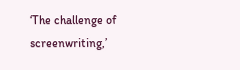‘The challenge of screenwriting,’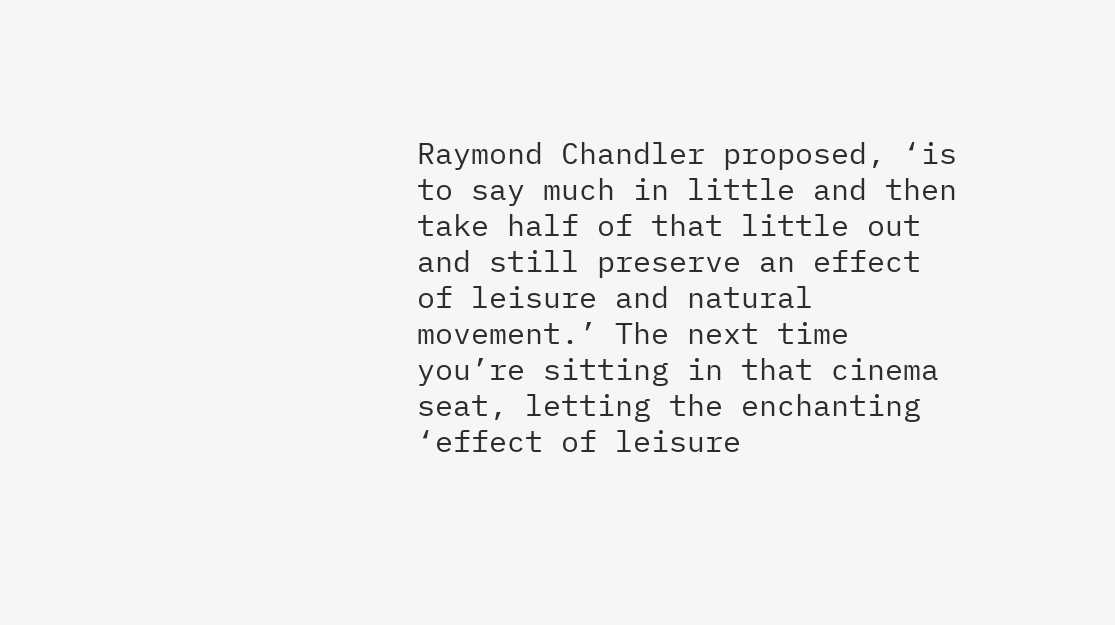Raymond Chandler proposed, ‘is to say much in little and then take half of that little out and still preserve an effect of leisure and natural movement.’ The next time you’re sitting in that cinema seat, letting the enchanting ‘effect of leisure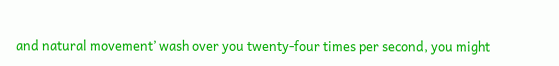and natural movement’ wash over you twenty-four times per second, you might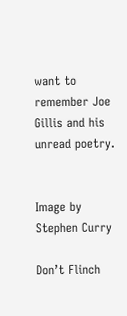want to remember Joe Gillis and his unread poetry.


Image by Stephen Curry

Don’t Flinch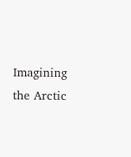Imagining the Arctic